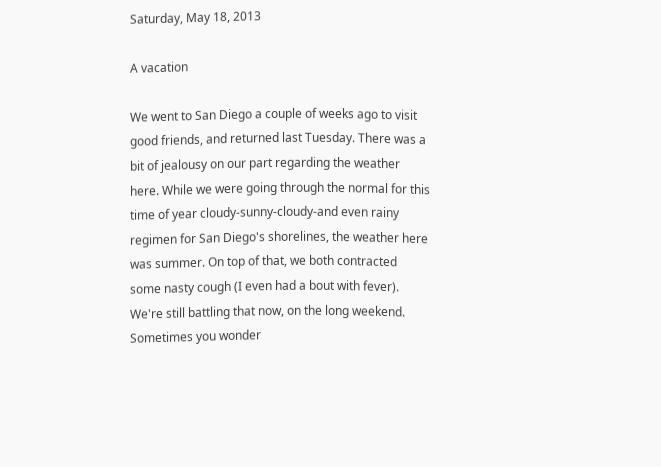Saturday, May 18, 2013

A vacation

We went to San Diego a couple of weeks ago to visit good friends, and returned last Tuesday. There was a bit of jealousy on our part regarding the weather here. While we were going through the normal for this time of year cloudy-sunny-cloudy-and even rainy regimen for San Diego's shorelines, the weather here was summer. On top of that, we both contracted some nasty cough (I even had a bout with fever). We're still battling that now, on the long weekend. Sometimes you wonder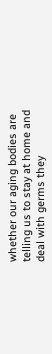whether our aging bodies are telling us to stay at home and deal with germs they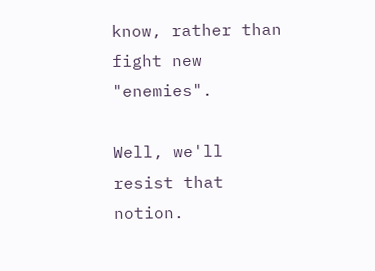know, rather than fight new "enemies".

Well, we'll resist that notion.